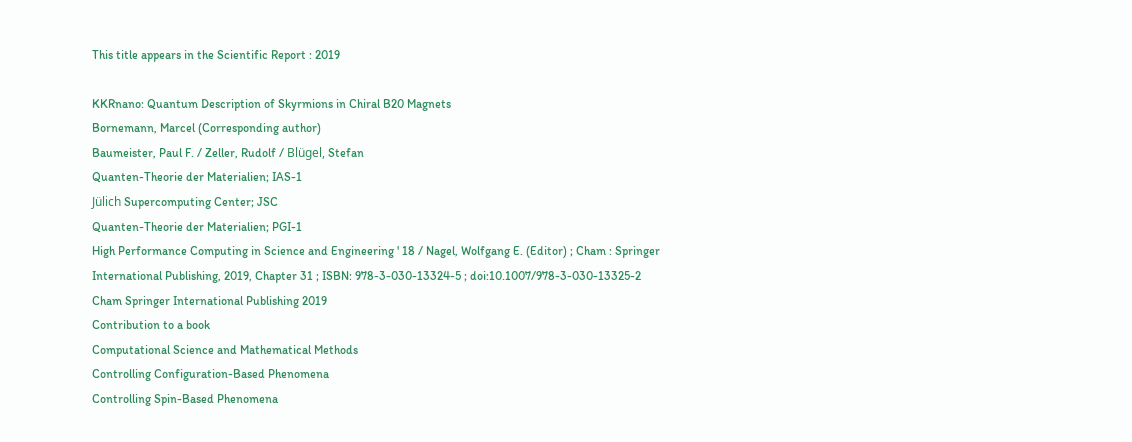This title appears in the Scientific Report : 2019

KKRnano: Quantum Description of Skyrmions in Chiral B20 Magnets
Bornemann, Marcel (Corresponding author)
Baumeister, Paul F. / Zeller, Rudolf / Blügel, Stefan
Quanten-Theorie der Materialien; IAS-1
Jülich Supercomputing Center; JSC
Quanten-Theorie der Materialien; PGI-1
High Performance Computing in Science and Engineering ' 18 / Nagel, Wolfgang E. (Editor) ; Cham : Springer International Publishing, 2019, Chapter 31 ; ISBN: 978-3-030-13324-5 ; doi:10.1007/978-3-030-13325-2
Cham Springer International Publishing 2019
Contribution to a book
Computational Science and Mathematical Methods
Controlling Configuration-Based Phenomena
Controlling Spin-Based Phenomena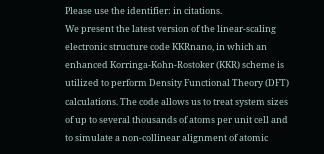Please use the identifier: in citations.
We present the latest version of the linear-scaling electronic structure code KKRnano, in which an enhanced Korringa-Kohn-Rostoker (KKR) scheme is utilized to perform Density Functional Theory (DFT) calculations. The code allows us to treat system sizes of up to several thousands of atoms per unit cell and to simulate a non-collinear alignment of atomic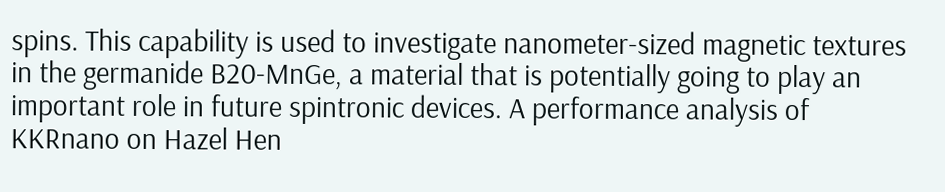spins. This capability is used to investigate nanometer-sized magnetic textures in the germanide B20-MnGe, a material that is potentially going to play an important role in future spintronic devices. A performance analysis of KKRnano on Hazel Hen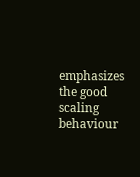emphasizes the good scaling behaviour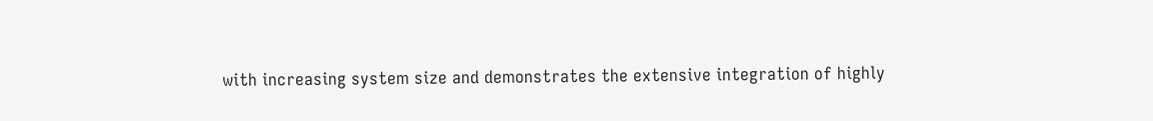with increasing system size and demonstrates the extensive integration of highly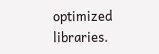optimized libraries.